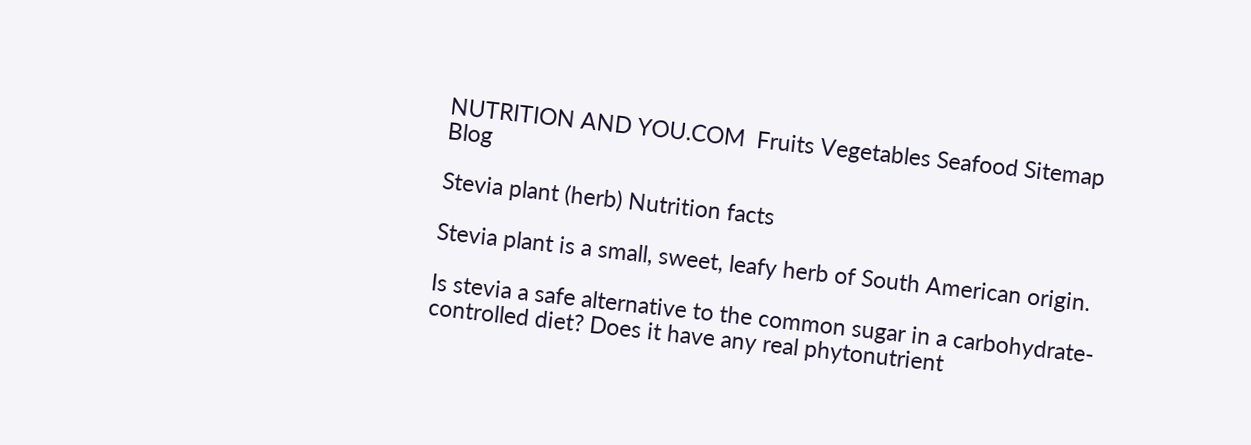NUTRITION AND YOU.COM  Fruits Vegetables Seafood Sitemap Blog

Stevia plant (herb) Nutrition facts

Stevia plant is a small, sweet, leafy herb of South American origin.

Is stevia a safe alternative to the common sugar in a carbohydrate-controlled diet? Does it have any real phytonutrient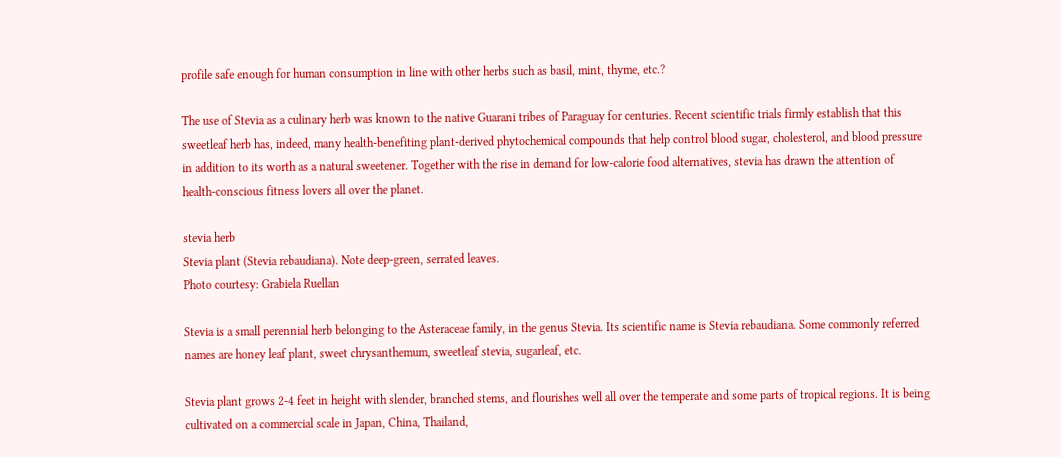profile safe enough for human consumption in line with other herbs such as basil, mint, thyme, etc.?

The use of Stevia as a culinary herb was known to the native Guarani tribes of Paraguay for centuries. Recent scientific trials firmly establish that this sweetleaf herb has, indeed, many health-benefiting plant-derived phytochemical compounds that help control blood sugar, cholesterol, and blood pressure in addition to its worth as a natural sweetener. Together with the rise in demand for low-calorie food alternatives, stevia has drawn the attention of health-conscious fitness lovers all over the planet.

stevia herb
Stevia plant (Stevia rebaudiana). Note deep-green, serrated leaves.
Photo courtesy: Grabiela Ruellan

Stevia is a small perennial herb belonging to the Asteraceae family, in the genus Stevia. Its scientific name is Stevia rebaudiana. Some commonly referred names are honey leaf plant, sweet chrysanthemum, sweetleaf stevia, sugarleaf, etc.

Stevia plant grows 2-4 feet in height with slender, branched stems, and flourishes well all over the temperate and some parts of tropical regions. It is being cultivated on a commercial scale in Japan, China, Thailand,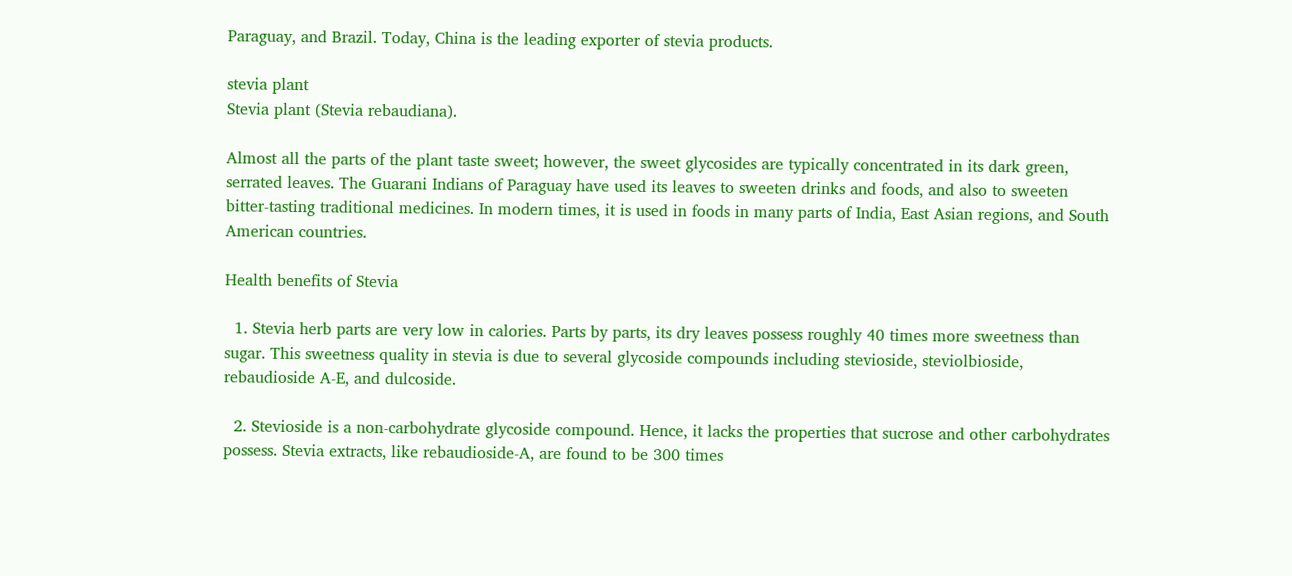Paraguay, and Brazil. Today, China is the leading exporter of stevia products.

stevia plant
Stevia plant (Stevia rebaudiana).

Almost all the parts of the plant taste sweet; however, the sweet glycosides are typically concentrated in its dark green, serrated leaves. The Guarani Indians of Paraguay have used its leaves to sweeten drinks and foods, and also to sweeten bitter-tasting traditional medicines. In modern times, it is used in foods in many parts of India, East Asian regions, and South American countries.

Health benefits of Stevia

  1. Stevia herb parts are very low in calories. Parts by parts, its dry leaves possess roughly 40 times more sweetness than sugar. This sweetness quality in stevia is due to several glycoside compounds including stevioside, steviolbioside, rebaudioside A-E, and dulcoside.

  2. Stevioside is a non-carbohydrate glycoside compound. Hence, it lacks the properties that sucrose and other carbohydrates possess. Stevia extracts, like rebaudioside-A, are found to be 300 times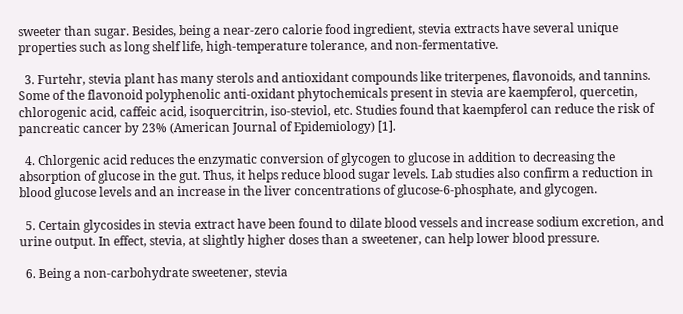sweeter than sugar. Besides, being a near-zero calorie food ingredient, stevia extracts have several unique properties such as long shelf life, high-temperature tolerance, and non-fermentative.

  3. Furtehr, stevia plant has many sterols and antioxidant compounds like triterpenes, flavonoids, and tannins. Some of the flavonoid polyphenolic anti-oxidant phytochemicals present in stevia are kaempferol, quercetin, chlorogenic acid, caffeic acid, isoquercitrin, iso-steviol, etc. Studies found that kaempferol can reduce the risk of pancreatic cancer by 23% (American Journal of Epidemiology) [1].

  4. Chlorgenic acid reduces the enzymatic conversion of glycogen to glucose in addition to decreasing the absorption of glucose in the gut. Thus, it helps reduce blood sugar levels. Lab studies also confirm a reduction in blood glucose levels and an increase in the liver concentrations of glucose-6-phosphate, and glycogen.

  5. Certain glycosides in stevia extract have been found to dilate blood vessels and increase sodium excretion, and urine output. In effect, stevia, at slightly higher doses than a sweetener, can help lower blood pressure.

  6. Being a non-carbohydrate sweetener, stevia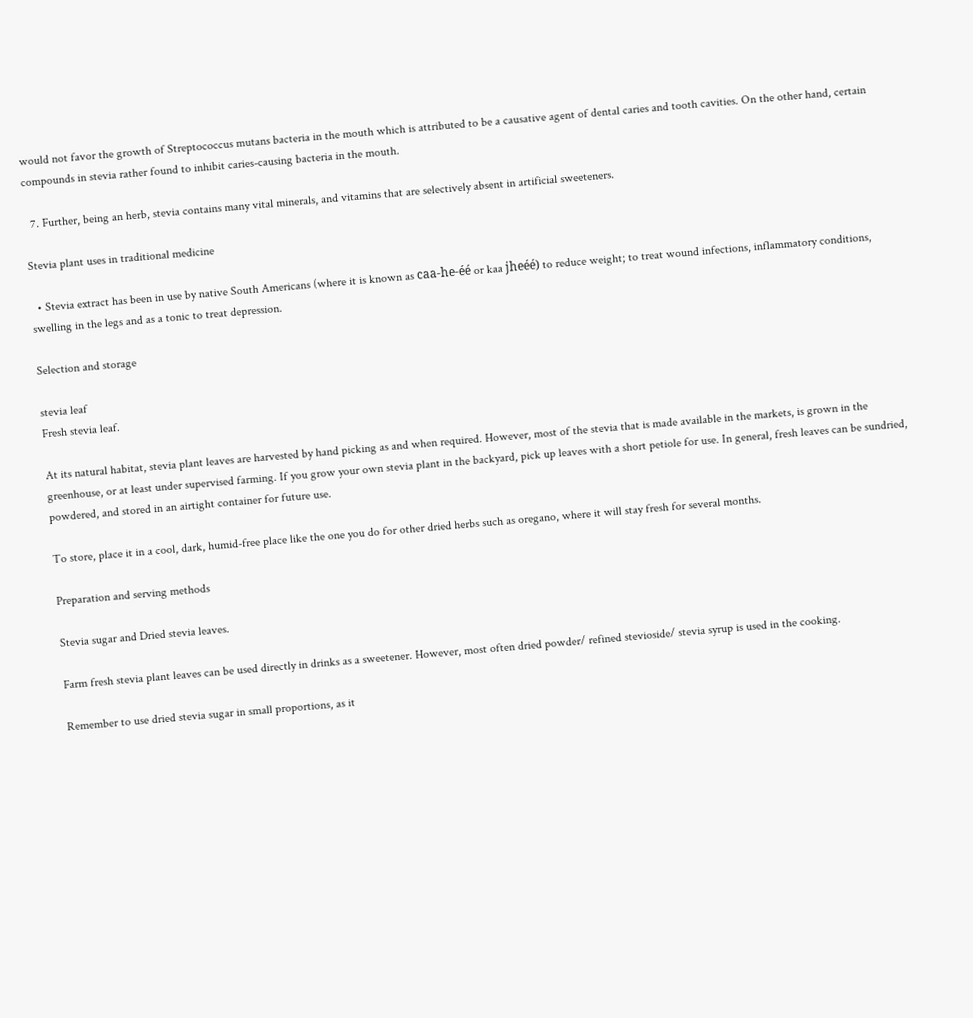would not favor the growth of Streptococcus mutans bacteria in the mouth which is attributed to be a causative agent of dental caries and tooth cavities. On the other hand, certain compounds in stevia rather found to inhibit caries-causing bacteria in the mouth.

  7. Further, being an herb, stevia contains many vital minerals, and vitamins that are selectively absent in artificial sweeteners.

Stevia plant uses in traditional medicine

  • Stevia extract has been in use by native South Americans (where it is known as caa-he-éé or kaa jheéé) to reduce weight; to treat wound infections, inflammatory conditions, swelling in the legs and as a tonic to treat depression.

Selection and storage

stevia leaf
Fresh stevia leaf.

At its natural habitat, stevia plant leaves are harvested by hand picking as and when required. However, most of the stevia that is made available in the markets, is grown in the greenhouse, or at least under supervised farming. If you grow your own stevia plant in the backyard, pick up leaves with a short petiole for use. In general, fresh leaves can be sundried, powdered, and stored in an airtight container for future use.

To store, place it in a cool, dark, humid-free place like the one you do for other dried herbs such as oregano, where it will stay fresh for several months.

Preparation and serving methods

Stevia sugar and Dried stevia leaves.

Farm fresh stevia plant leaves can be used directly in drinks as a sweetener. However, most often dried powder/ refined stevioside/ stevia syrup is used in the cooking.

Remember to use dried stevia sugar in small proportions, as it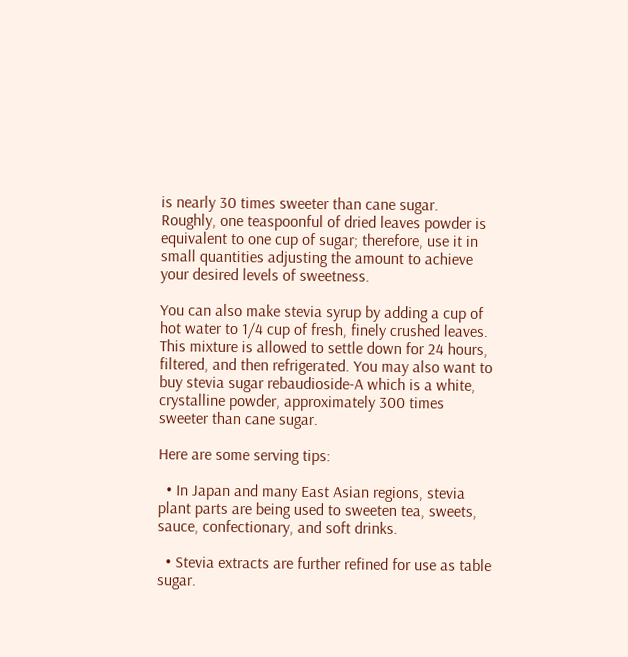is nearly 30 times sweeter than cane sugar. Roughly, one teaspoonful of dried leaves powder is equivalent to one cup of sugar; therefore, use it in small quantities adjusting the amount to achieve your desired levels of sweetness.

You can also make stevia syrup by adding a cup of hot water to 1/4 cup of fresh, finely crushed leaves. This mixture is allowed to settle down for 24 hours, filtered, and then refrigerated. You may also want to buy stevia sugar rebaudioside-A which is a white, crystalline powder, approximately 300 times sweeter than cane sugar.

Here are some serving tips:

  • In Japan and many East Asian regions, stevia plant parts are being used to sweeten tea, sweets, sauce, confectionary, and soft drinks.

  • Stevia extracts are further refined for use as table sugar.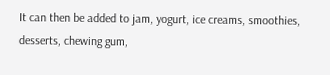It can then be added to jam, yogurt, ice creams, smoothies, desserts, chewing gum,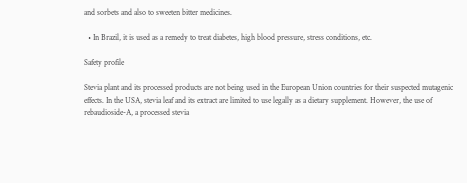and sorbets and also to sweeten bitter medicines.

  • In Brazil, it is used as a remedy to treat diabetes, high blood pressure, stress conditions, etc.

Safety profile

Stevia plant and its processed products are not being used in the European Union countries for their suspected mutagenic effects. In the USA, stevia leaf and its extract are limited to use legally as a dietary supplement. However, the use of rebaudioside-A, a processed stevia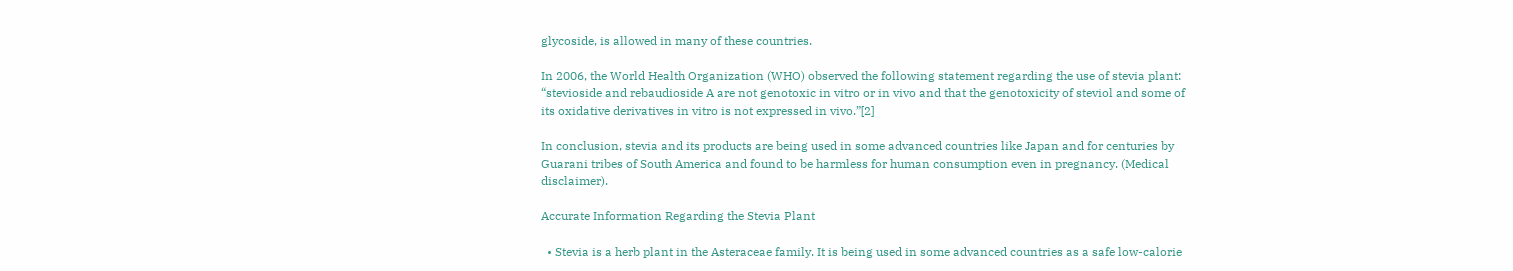glycoside, is allowed in many of these countries.

In 2006, the World Health Organization (WHO) observed the following statement regarding the use of stevia plant: “stevioside and rebaudioside A are not genotoxic in vitro or in vivo and that the genotoxicity of steviol and some of its oxidative derivatives in vitro is not expressed in vivo.”[2]

In conclusion, stevia and its products are being used in some advanced countries like Japan and for centuries by Guarani tribes of South America and found to be harmless for human consumption even in pregnancy. (Medical disclaimer).

Accurate Information Regarding the Stevia Plant

  • Stevia is a herb plant in the Asteraceae family. It is being used in some advanced countries as a safe low-calorie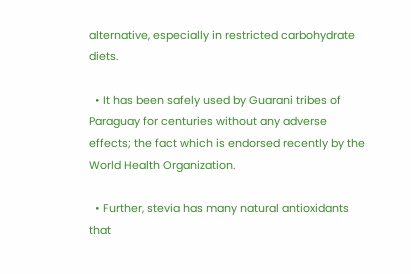alternative, especially in restricted carbohydrate diets.

  • It has been safely used by Guarani tribes of Paraguay for centuries without any adverse effects; the fact which is endorsed recently by the World Health Organization.

  • Further, stevia has many natural antioxidants that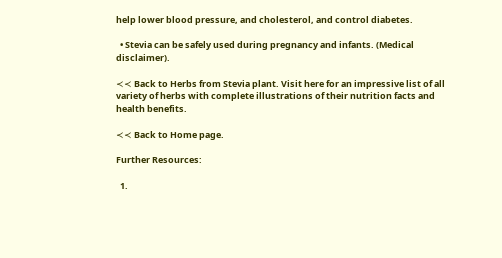help lower blood pressure, and cholesterol, and control diabetes.

  • Stevia can be safely used during pregnancy and infants. (Medical disclaimer).

≺≺ Back to Herbs from Stevia plant. Visit here for an impressive list of all variety of herbs with complete illustrations of their nutrition facts and health benefits.

≺≺ Back to Home page.

Further Resources:

  1.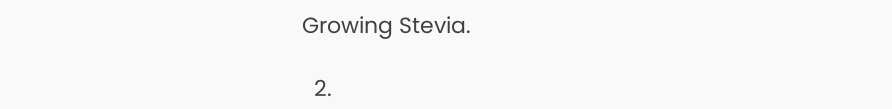Growing Stevia.

  2.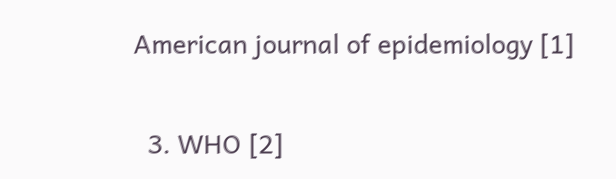American journal of epidemiology [1]

  3. WHO [2]